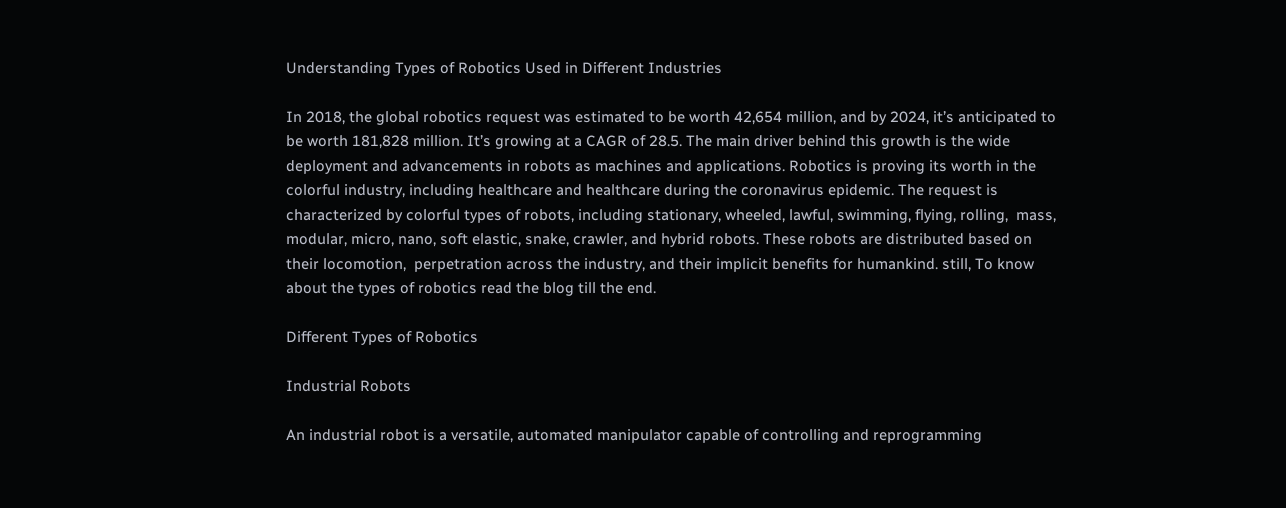Understanding Types of Robotics Used in Different Industries

In 2018, the global robotics request was estimated to be worth 42,654 million, and by 2024, it’s anticipated to be worth 181,828 million. It’s growing at a CAGR of 28.5. The main driver behind this growth is the wide deployment and advancements in robots as machines and applications. Robotics is proving its worth in the colorful industry, including healthcare and healthcare during the coronavirus epidemic. The request is characterized by colorful types of robots, including stationary, wheeled, lawful, swimming, flying, rolling,  mass, modular, micro, nano, soft elastic, snake, crawler, and hybrid robots. These robots are distributed based on their locomotion,  perpetration across the industry, and their implicit benefits for humankind. still, To know about the types of robotics read the blog till the end.

Different Types of Robotics

Industrial Robots

An industrial robot is a versatile, automated manipulator capable of controlling and reprogramming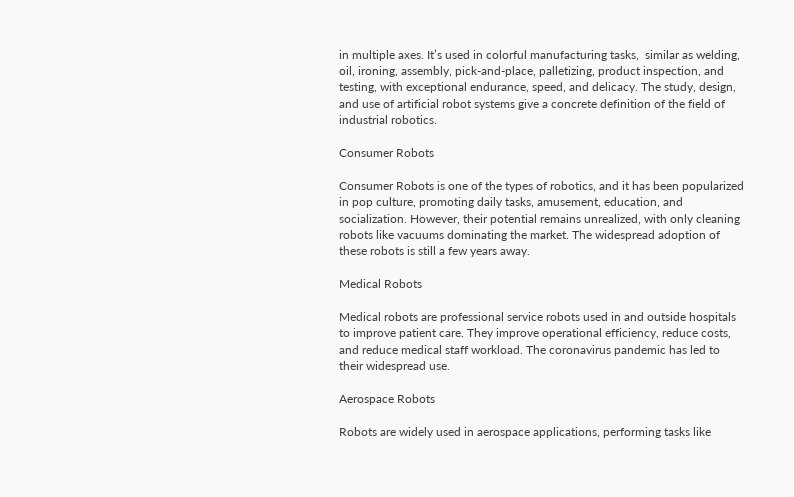in multiple axes. It’s used in colorful manufacturing tasks,  similar as welding,  oil, ironing, assembly, pick-and-place, palletizing, product inspection, and testing, with exceptional endurance, speed, and delicacy. The study, design, and use of artificial robot systems give a concrete definition of the field of industrial robotics.

Consumer Robots

Consumer Robots is one of the types of robotics, and it has been popularized in pop culture, promoting daily tasks, amusement, education, and socialization. However, their potential remains unrealized, with only cleaning robots like vacuums dominating the market. The widespread adoption of these robots is still a few years away.

Medical Robots

Medical robots are professional service robots used in and outside hospitals to improve patient care. They improve operational efficiency, reduce costs, and reduce medical staff workload. The coronavirus pandemic has led to their widespread use.

Aerospace Robots

Robots are widely used in aerospace applications, performing tasks like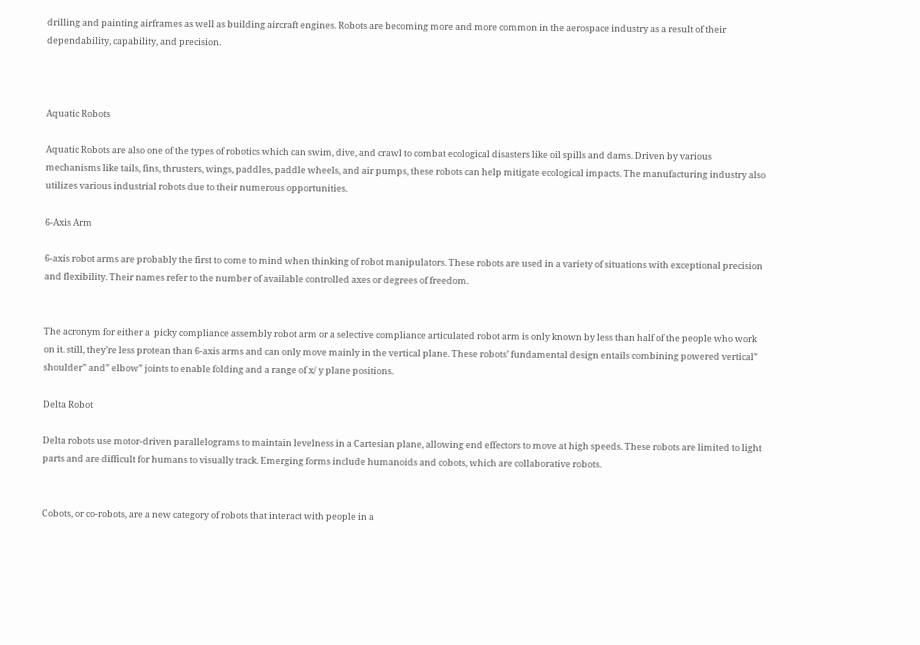drilling and painting airframes as well as building aircraft engines. Robots are becoming more and more common in the aerospace industry as a result of their dependability, capability, and precision.



Aquatic Robots

Aquatic Robots are also one of the types of robotics which can swim, dive, and crawl to combat ecological disasters like oil spills and dams. Driven by various mechanisms like tails, fins, thrusters, wings, paddles, paddle wheels, and air pumps, these robots can help mitigate ecological impacts. The manufacturing industry also utilizes various industrial robots due to their numerous opportunities.

6-Axis Arm

6-axis robot arms are probably the first to come to mind when thinking of robot manipulators. These robots are used in a variety of situations with exceptional precision and flexibility. Their names refer to the number of available controlled axes or degrees of freedom.


The acronym for either a  picky compliance assembly robot arm or a selective compliance articulated robot arm is only known by less than half of the people who work on it. still, they’re less protean than 6-axis arms and can only move mainly in the vertical plane. These robots’ fundamental design entails combining powered vertical” shoulder” and” elbow” joints to enable folding and a range of x/ y plane positions.

Delta Robot

Delta robots use motor-driven parallelograms to maintain levelness in a Cartesian plane, allowing end effectors to move at high speeds. These robots are limited to light parts and are difficult for humans to visually track. Emerging forms include humanoids and cobots, which are collaborative robots.


Cobots, or co-robots, are a new category of robots that interact with people in a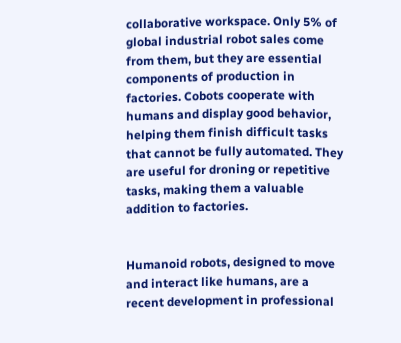collaborative workspace. Only 5% of global industrial robot sales come from them, but they are essential components of production in factories. Cobots cooperate with humans and display good behavior, helping them finish difficult tasks that cannot be fully automated. They are useful for droning or repetitive tasks, making them a valuable addition to factories.


Humanoid robots, designed to move and interact like humans, are a recent development in professional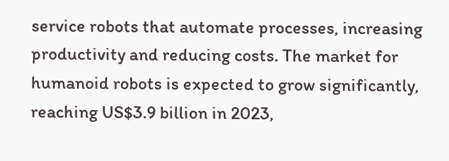service robots that automate processes, increasing productivity and reducing costs. The market for humanoid robots is expected to grow significantly, reaching US$3.9 billion in 2023,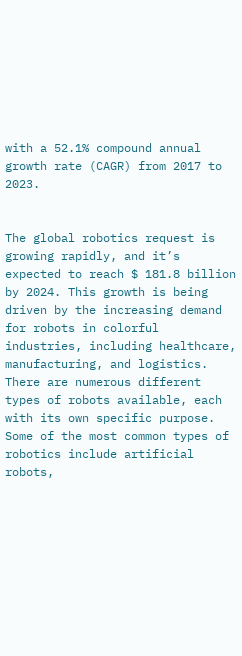with a 52.1% compound annual growth rate (CAGR) from 2017 to 2023.


The global robotics request is growing rapidly, and it’s expected to reach $ 181.8 billion by 2024. This growth is being driven by the increasing demand for robots in colorful industries, including healthcare, manufacturing, and logistics. There are numerous different types of robots available, each with its own specific purpose. Some of the most common types of robotics include artificial robots,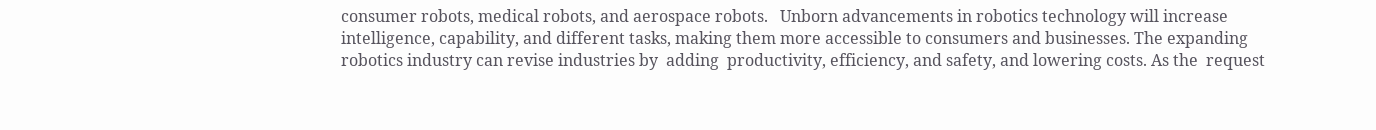consumer robots, medical robots, and aerospace robots.   Unborn advancements in robotics technology will increase intelligence, capability, and different tasks, making them more accessible to consumers and businesses. The expanding robotics industry can revise industries by  adding  productivity, efficiency, and safety, and lowering costs. As the  request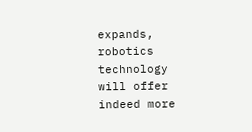expands, robotics technology will offer indeed more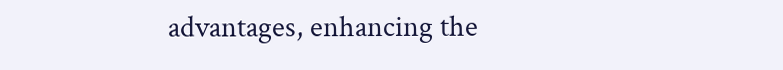advantages, enhancing the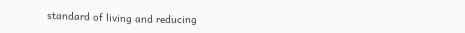standard of living and reducing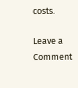costs.

Leave a Comment